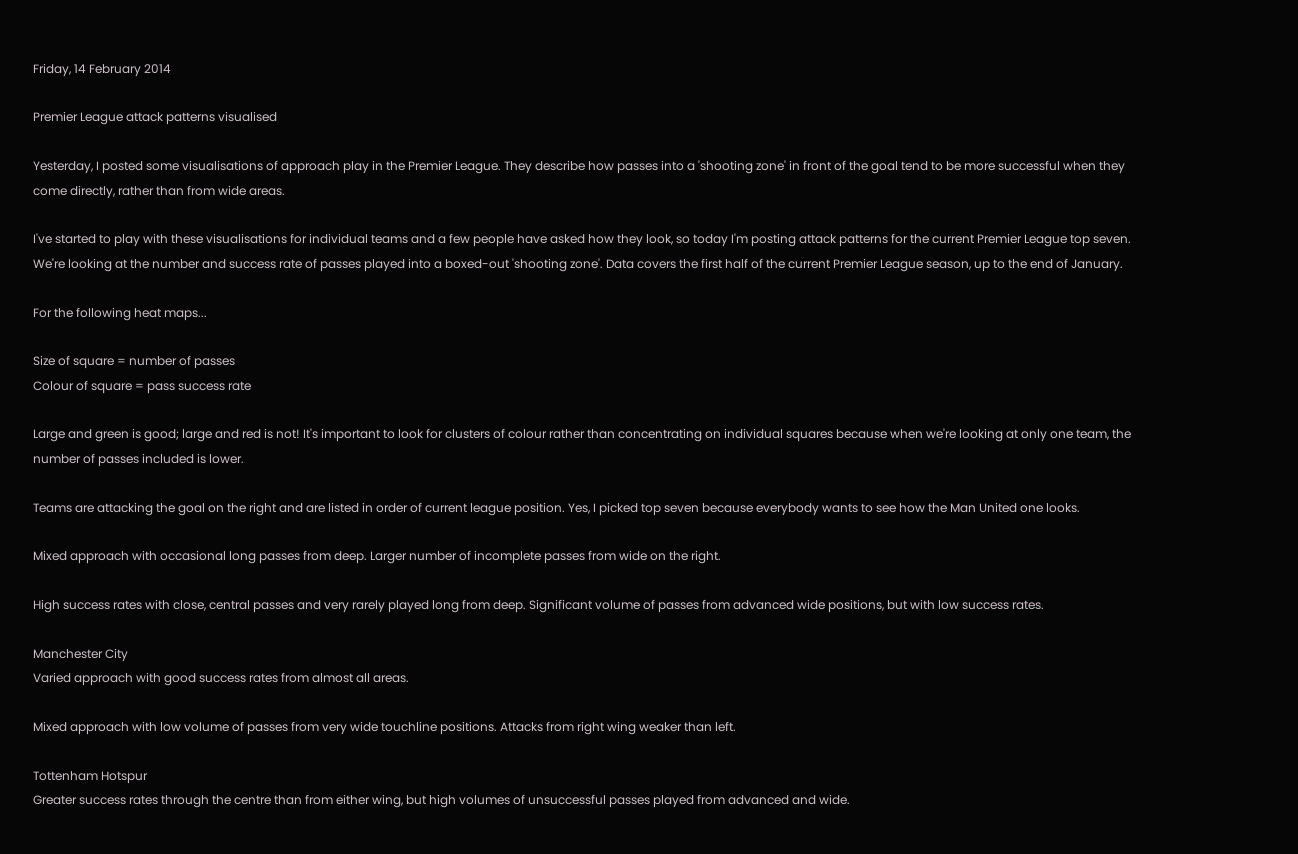Friday, 14 February 2014

Premier League attack patterns visualised

Yesterday, I posted some visualisations of approach play in the Premier League. They describe how passes into a 'shooting zone' in front of the goal tend to be more successful when they come directly, rather than from wide areas.

I've started to play with these visualisations for individual teams and a few people have asked how they look, so today I'm posting attack patterns for the current Premier League top seven. We're looking at the number and success rate of passes played into a boxed-out 'shooting zone'. Data covers the first half of the current Premier League season, up to the end of January.

For the following heat maps...

Size of square = number of passes
Colour of square = pass success rate

Large and green is good; large and red is not! It's important to look for clusters of colour rather than concentrating on individual squares because when we're looking at only one team, the number of passes included is lower.

Teams are attacking the goal on the right and are listed in order of current league position. Yes, I picked top seven because everybody wants to see how the Man United one looks.

Mixed approach with occasional long passes from deep. Larger number of incomplete passes from wide on the right.

High success rates with close, central passes and very rarely played long from deep. Significant volume of passes from advanced wide positions, but with low success rates.

Manchester City
Varied approach with good success rates from almost all areas.

Mixed approach with low volume of passes from very wide touchline positions. Attacks from right wing weaker than left.

Tottenham Hotspur
Greater success rates through the centre than from either wing, but high volumes of unsuccessful passes played from advanced and wide.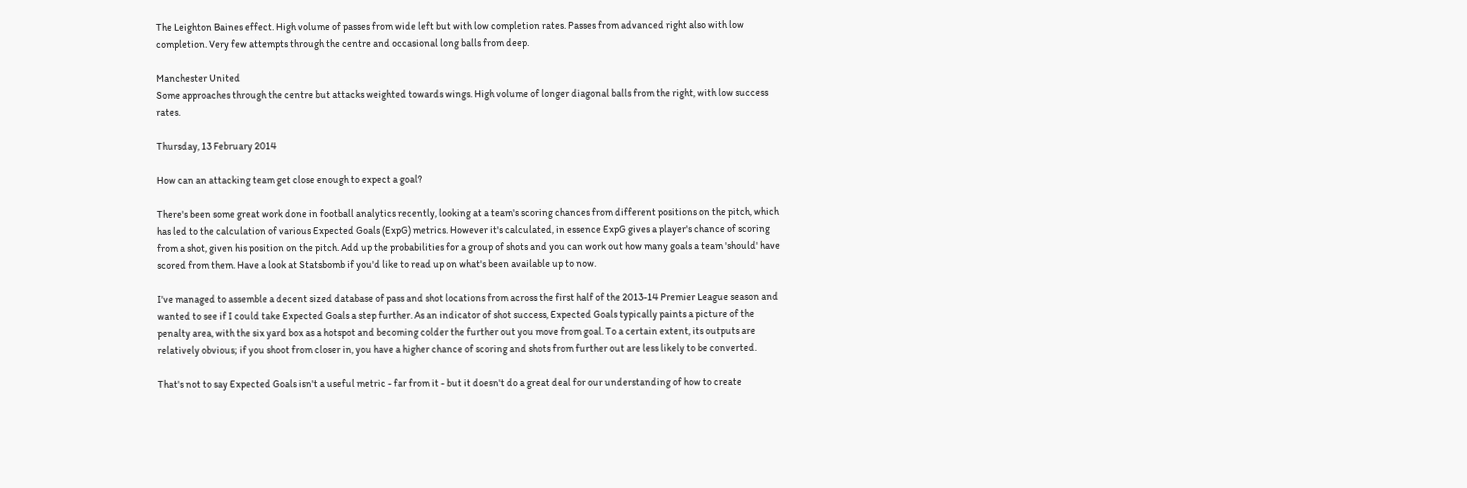The Leighton Baines effect. High volume of passes from wide left but with low completion rates. Passes from advanced right also with low completion. Very few attempts through the centre and occasional long balls from deep.

Manchester United
Some approaches through the centre but attacks weighted towards wings. High volume of longer diagonal balls from the right, with low success rates.

Thursday, 13 February 2014

How can an attacking team get close enough to expect a goal?

There's been some great work done in football analytics recently, looking at a team's scoring chances from different positions on the pitch, which has led to the calculation of various Expected Goals (ExpG) metrics. However it's calculated, in essence ExpG gives a player's chance of scoring from a shot, given his position on the pitch. Add up the probabilities for a group of shots and you can work out how many goals a team 'should' have scored from them. Have a look at Statsbomb if you'd like to read up on what's been available up to now.

I've managed to assemble a decent sized database of pass and shot locations from across the first half of the 2013-14 Premier League season and wanted to see if I could take Expected Goals a step further. As an indicator of shot success, Expected Goals typically paints a picture of the penalty area, with the six yard box as a hotspot and becoming colder the further out you move from goal. To a certain extent, its outputs are relatively obvious; if you shoot from closer in, you have a higher chance of scoring and shots from further out are less likely to be converted.

That's not to say Expected Goals isn't a useful metric - far from it - but it doesn't do a great deal for our understanding of how to create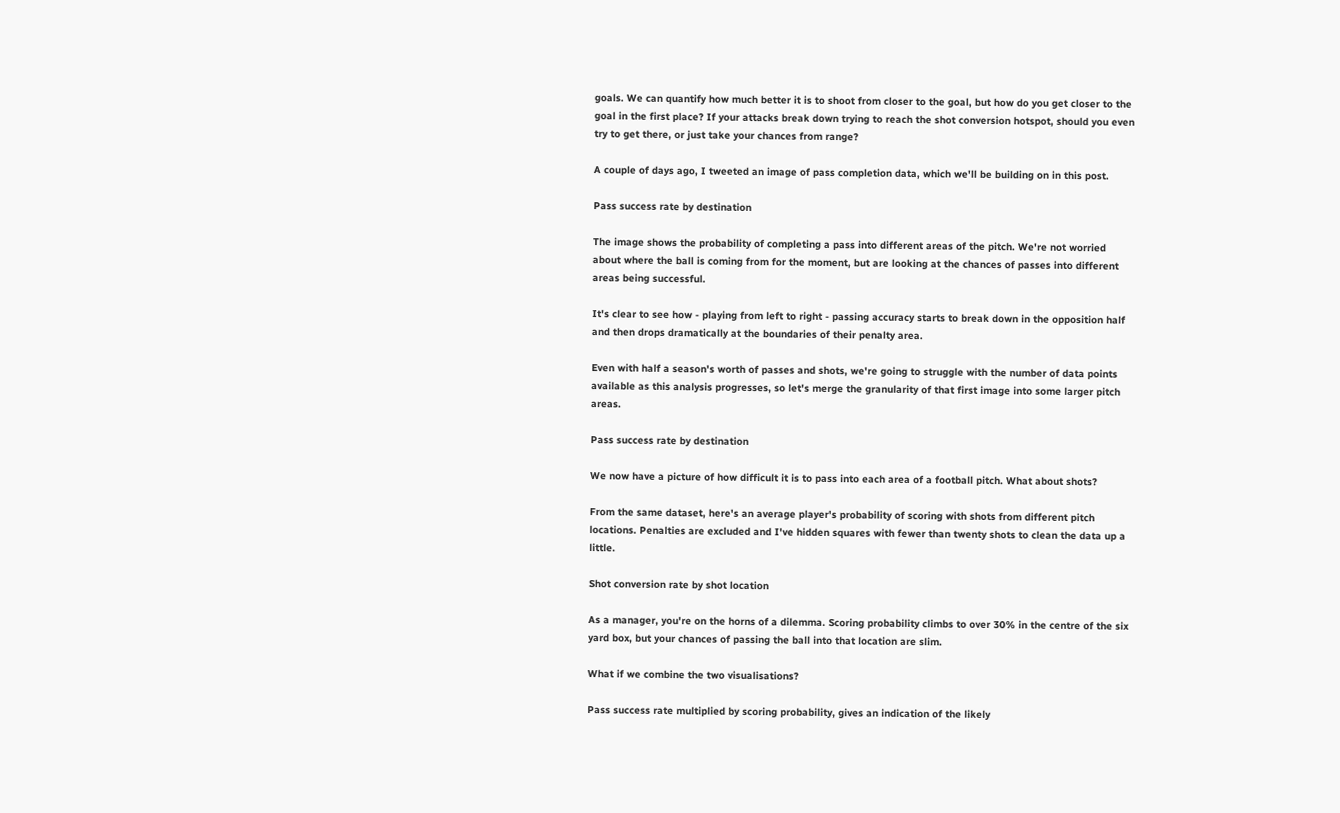goals. We can quantify how much better it is to shoot from closer to the goal, but how do you get closer to the goal in the first place? If your attacks break down trying to reach the shot conversion hotspot, should you even try to get there, or just take your chances from range?

A couple of days ago, I tweeted an image of pass completion data, which we'll be building on in this post.

Pass success rate by destination

The image shows the probability of completing a pass into different areas of the pitch. We're not worried about where the ball is coming from for the moment, but are looking at the chances of passes into different areas being successful.

It's clear to see how - playing from left to right - passing accuracy starts to break down in the opposition half and then drops dramatically at the boundaries of their penalty area.

Even with half a season's worth of passes and shots, we're going to struggle with the number of data points available as this analysis progresses, so let's merge the granularity of that first image into some larger pitch areas.

Pass success rate by destination

We now have a picture of how difficult it is to pass into each area of a football pitch. What about shots?

From the same dataset, here's an average player's probability of scoring with shots from different pitch locations. Penalties are excluded and I've hidden squares with fewer than twenty shots to clean the data up a little.

Shot conversion rate by shot location

As a manager, you're on the horns of a dilemma. Scoring probability climbs to over 30% in the centre of the six yard box, but your chances of passing the ball into that location are slim.

What if we combine the two visualisations?

Pass success rate multiplied by scoring probability, gives an indication of the likely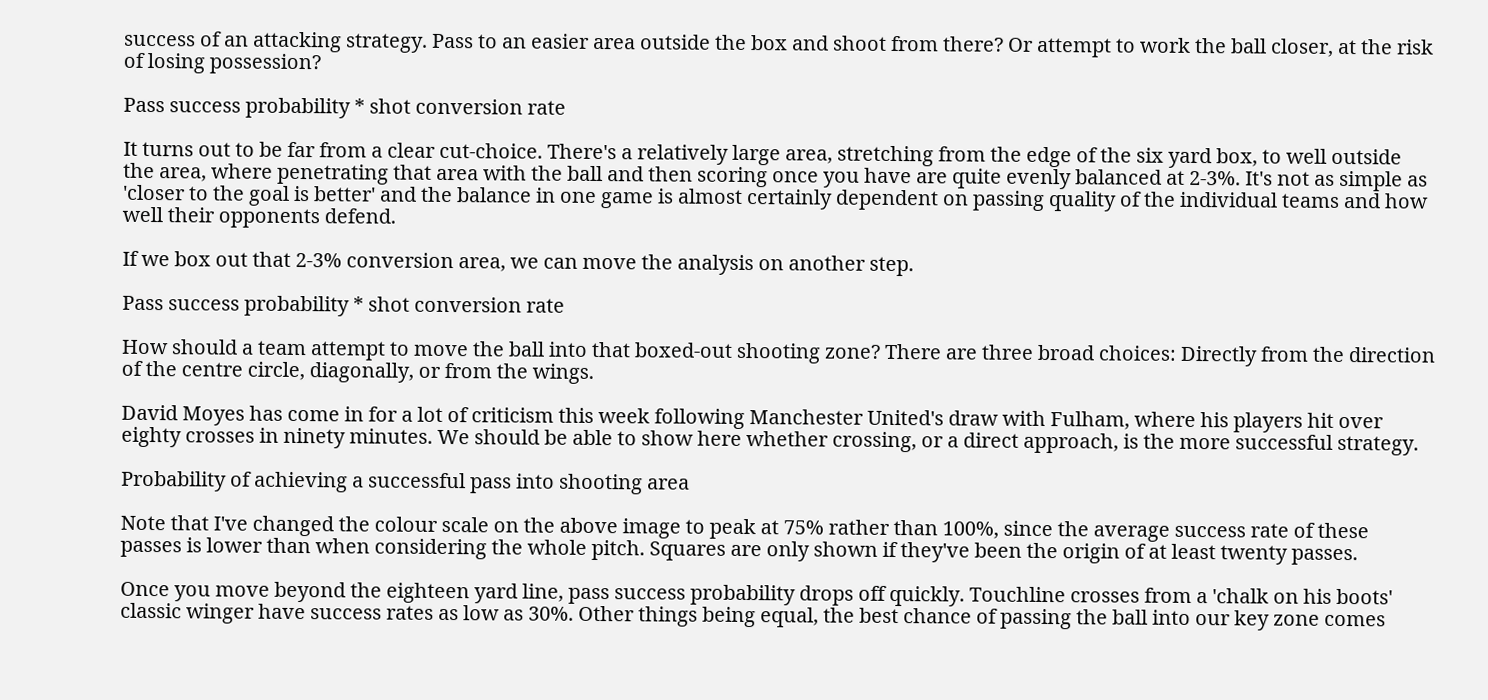success of an attacking strategy. Pass to an easier area outside the box and shoot from there? Or attempt to work the ball closer, at the risk of losing possession?

Pass success probability * shot conversion rate

It turns out to be far from a clear cut-choice. There's a relatively large area, stretching from the edge of the six yard box, to well outside the area, where penetrating that area with the ball and then scoring once you have are quite evenly balanced at 2-3%. It's not as simple as 'closer to the goal is better' and the balance in one game is almost certainly dependent on passing quality of the individual teams and how well their opponents defend.

If we box out that 2-3% conversion area, we can move the analysis on another step.

Pass success probability * shot conversion rate

How should a team attempt to move the ball into that boxed-out shooting zone? There are three broad choices: Directly from the direction of the centre circle, diagonally, or from the wings.

David Moyes has come in for a lot of criticism this week following Manchester United's draw with Fulham, where his players hit over eighty crosses in ninety minutes. We should be able to show here whether crossing, or a direct approach, is the more successful strategy.

Probability of achieving a successful pass into shooting area

Note that I've changed the colour scale on the above image to peak at 75% rather than 100%, since the average success rate of these passes is lower than when considering the whole pitch. Squares are only shown if they've been the origin of at least twenty passes.

Once you move beyond the eighteen yard line, pass success probability drops off quickly. Touchline crosses from a 'chalk on his boots' classic winger have success rates as low as 30%. Other things being equal, the best chance of passing the ball into our key zone comes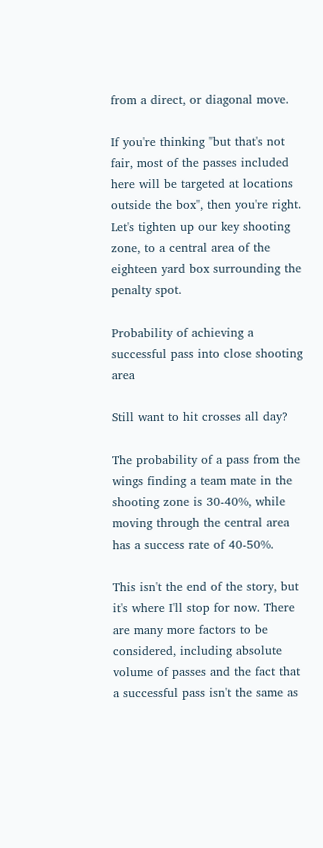from a direct, or diagonal move.

If you're thinking "but that's not fair, most of the passes included here will be targeted at locations outside the box", then you're right. Let's tighten up our key shooting zone, to a central area of the eighteen yard box surrounding the penalty spot.

Probability of achieving a successful pass into close shooting area

Still want to hit crosses all day?

The probability of a pass from the wings finding a team mate in the shooting zone is 30-40%, while moving through the central area has a success rate of 40-50%.

This isn't the end of the story, but it's where I'll stop for now. There are many more factors to be considered, including absolute volume of passes and the fact that a successful pass isn't the same as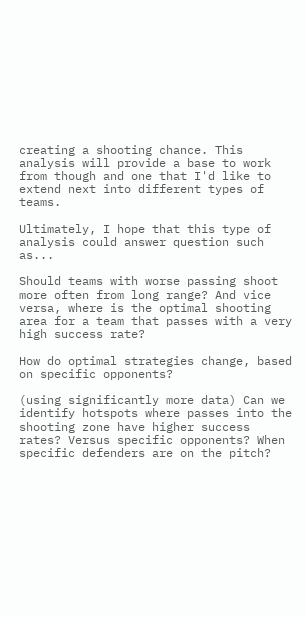creating a shooting chance. This analysis will provide a base to work from though and one that I'd like to extend next into different types of teams.

Ultimately, I hope that this type of analysis could answer question such as...

Should teams with worse passing shoot more often from long range? And vice versa, where is the optimal shooting area for a team that passes with a very high success rate?

How do optimal strategies change, based on specific opponents?

(using significantly more data) Can we identify hotspots where passes into the shooting zone have higher success rates? Versus specific opponents? When specific defenders are on the pitch?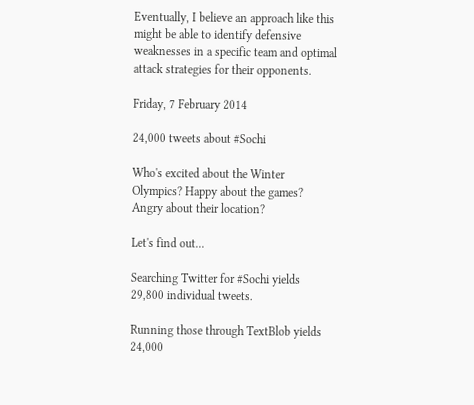Eventually, I believe an approach like this might be able to identify defensive weaknesses in a specific team and optimal attack strategies for their opponents.

Friday, 7 February 2014

24,000 tweets about #Sochi

Who's excited about the Winter Olympics? Happy about the games? Angry about their location?

Let's find out...

Searching Twitter for #Sochi yields 29,800 individual tweets.

Running those through TextBlob yields 24,000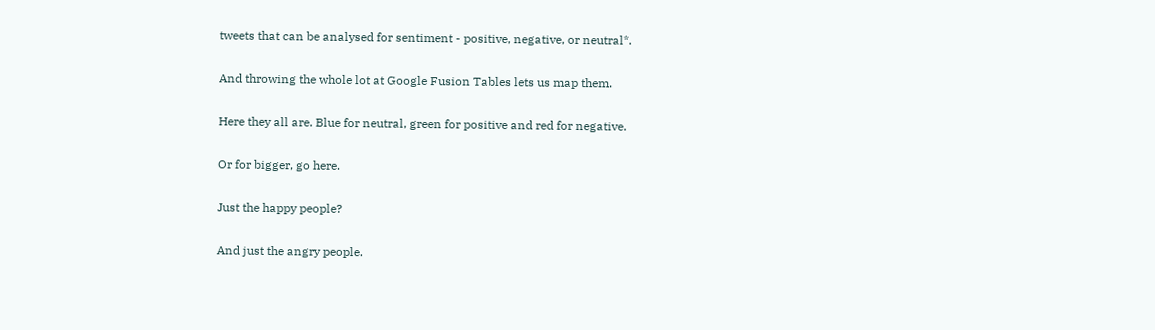tweets that can be analysed for sentiment - positive, negative, or neutral*.

And throwing the whole lot at Google Fusion Tables lets us map them.

Here they all are. Blue for neutral, green for positive and red for negative.

Or for bigger, go here.

Just the happy people?

And just the angry people.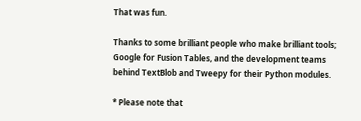That was fun.

Thanks to some brilliant people who make brilliant tools; Google for Fusion Tables, and the development teams behind TextBlob and Tweepy for their Python modules.

* Please note that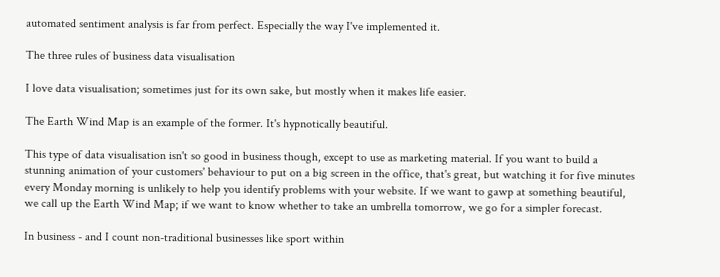automated sentiment analysis is far from perfect. Especially the way I've implemented it.

The three rules of business data visualisation

I love data visualisation; sometimes just for its own sake, but mostly when it makes life easier.

The Earth Wind Map is an example of the former. It's hypnotically beautiful.

This type of data visualisation isn't so good in business though, except to use as marketing material. If you want to build a stunning animation of your customers' behaviour to put on a big screen in the office, that's great, but watching it for five minutes every Monday morning is unlikely to help you identify problems with your website. If we want to gawp at something beautiful, we call up the Earth Wind Map; if we want to know whether to take an umbrella tomorrow, we go for a simpler forecast.

In business - and I count non-traditional businesses like sport within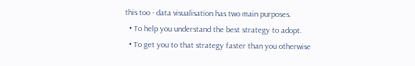this too - data visualisation has two main purposes.
  • To help you understand the best strategy to adopt.
  • To get you to that strategy faster than you otherwise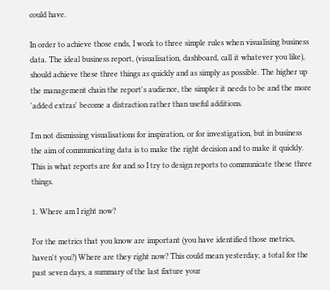could have.

In order to achieve those ends, I work to three simple rules when visualising business data. The ideal business report, (visualisation, dashboard, call it whatever you like), should achieve these three things as quickly and as simply as possible. The higher up the management chain the report's audience, the simpler it needs to be and the more 'added extras' become a distraction rather than useful additions.

I'm not dismissing visualisations for inspiration, or for investigation, but in business the aim of communicating data is to make the right decision and to make it quickly. This is what reports are for and so I try to design reports to communicate these three things.

1. Where am I right now?

For the metrics that you know are important (you have identified those metrics, haven't you?) Where are they right now? This could mean yesterday, a total for the past seven days, a summary of the last fixture your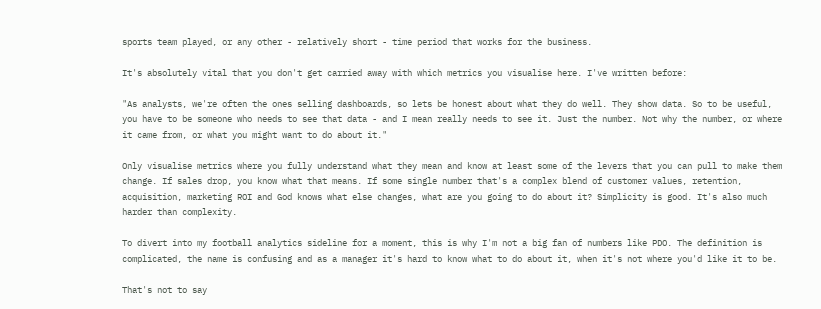sports team played, or any other - relatively short - time period that works for the business.

It's absolutely vital that you don't get carried away with which metrics you visualise here. I've written before:

"As analysts, we're often the ones selling dashboards, so lets be honest about what they do well. They show data. So to be useful, you have to be someone who needs to see that data - and I mean really needs to see it. Just the number. Not why the number, or where it came from, or what you might want to do about it."

Only visualise metrics where you fully understand what they mean and know at least some of the levers that you can pull to make them change. If sales drop, you know what that means. If some single number that's a complex blend of customer values, retention, acquisition, marketing ROI and God knows what else changes, what are you going to do about it? Simplicity is good. It's also much harder than complexity.

To divert into my football analytics sideline for a moment, this is why I'm not a big fan of numbers like PDO. The definition is complicated, the name is confusing and as a manager it's hard to know what to do about it, when it's not where you'd like it to be.

That's not to say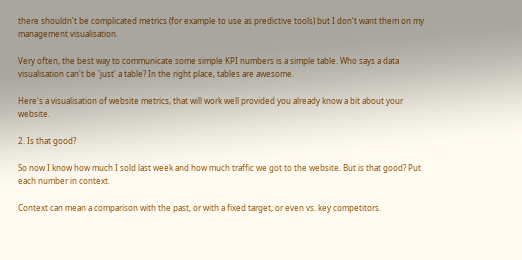there shouldn't be complicated metrics (for example to use as predictive tools) but I don't want them on my management visualisation.

Very often, the best way to communicate some simple KPI numbers is a simple table. Who says a data visualisation can't be 'just' a table? In the right place, tables are awesome.

Here's a visualisation of website metrics, that will work well provided you already know a bit about your website.

2. Is that good?

So now I know how much I sold last week and how much traffic we got to the website. But is that good? Put each number in context.

Context can mean a comparison with the past, or with a fixed target, or even vs. key competitors.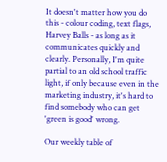It doesn't matter how you do this - colour coding, text flags, Harvey Balls - as long as it communicates quickly and clearly. Personally, I'm quite partial to an old school traffic light, if only because even in the marketing industry, it's hard to find somebody who can get 'green is good' wrong.

Our weekly table of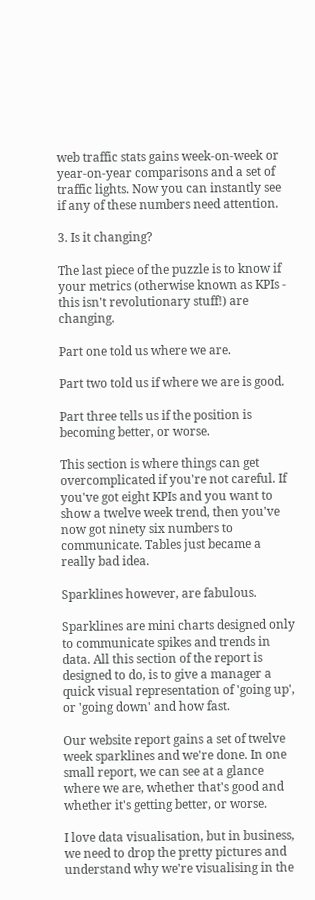web traffic stats gains week-on-week or year-on-year comparisons and a set of traffic lights. Now you can instantly see if any of these numbers need attention.

3. Is it changing?

The last piece of the puzzle is to know if your metrics (otherwise known as KPIs - this isn't revolutionary stuff!) are changing.

Part one told us where we are.

Part two told us if where we are is good.

Part three tells us if the position is becoming better, or worse.

This section is where things can get overcomplicated if you're not careful. If you've got eight KPIs and you want to show a twelve week trend, then you've now got ninety six numbers to communicate. Tables just became a really bad idea.

Sparklines however, are fabulous.

Sparklines are mini charts designed only to communicate spikes and trends in data. All this section of the report is designed to do, is to give a manager a quick visual representation of 'going up', or 'going down' and how fast.

Our website report gains a set of twelve week sparklines and we're done. In one small report, we can see at a glance where we are, whether that's good and whether it's getting better, or worse.

I love data visualisation, but in business, we need to drop the pretty pictures and understand why we're visualising in the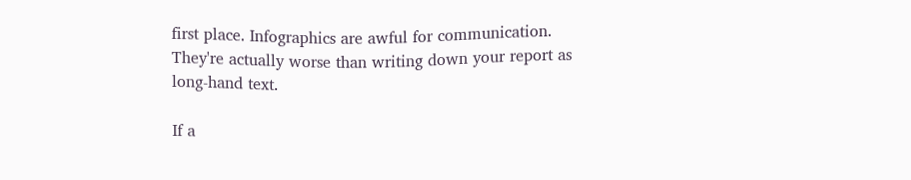first place. Infographics are awful for communication. They're actually worse than writing down your report as long-hand text.

If a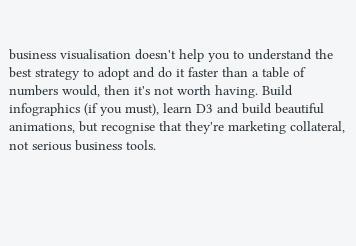business visualisation doesn't help you to understand the best strategy to adopt and do it faster than a table of numbers would, then it's not worth having. Build infographics (if you must), learn D3 and build beautiful animations, but recognise that they're marketing collateral, not serious business tools.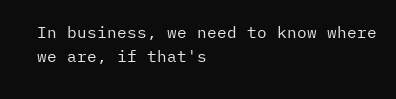In business, we need to know where we are, if that's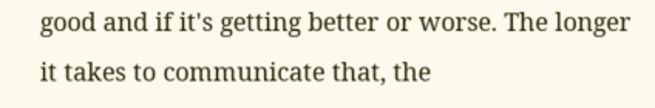good and if it's getting better or worse. The longer it takes to communicate that, the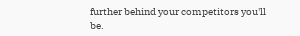further behind your competitors you'll be.